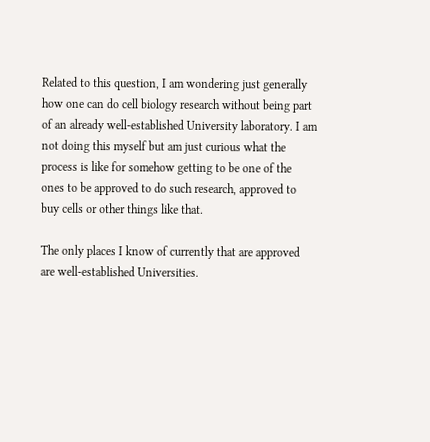Related to this question, I am wondering just generally how one can do cell biology research without being part of an already well-established University laboratory. I am not doing this myself but am just curious what the process is like for somehow getting to be one of the ones to be approved to do such research, approved to buy cells or other things like that.

The only places I know of currently that are approved are well-established Universities.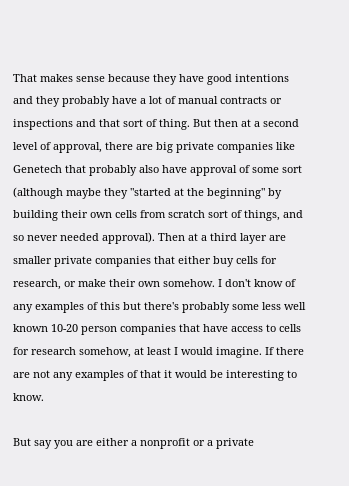That makes sense because they have good intentions and they probably have a lot of manual contracts or inspections and that sort of thing. But then at a second level of approval, there are big private companies like Genetech that probably also have approval of some sort (although maybe they "started at the beginning" by building their own cells from scratch sort of things, and so never needed approval). Then at a third layer are smaller private companies that either buy cells for research, or make their own somehow. I don't know of any examples of this but there's probably some less well known 10-20 person companies that have access to cells for research somehow, at least I would imagine. If there are not any examples of that it would be interesting to know.

But say you are either a nonprofit or a private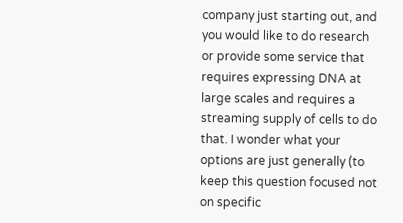company just starting out, and you would like to do research or provide some service that requires expressing DNA at large scales and requires a streaming supply of cells to do that. I wonder what your options are just generally (to keep this question focused not on specific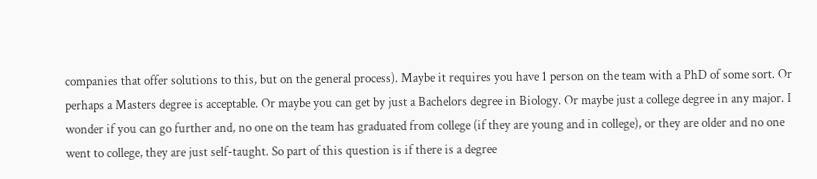companies that offer solutions to this, but on the general process). Maybe it requires you have 1 person on the team with a PhD of some sort. Or perhaps a Masters degree is acceptable. Or maybe you can get by just a Bachelors degree in Biology. Or maybe just a college degree in any major. I wonder if you can go further and, no one on the team has graduated from college (if they are young and in college), or they are older and no one went to college, they are just self-taught. So part of this question is if there is a degree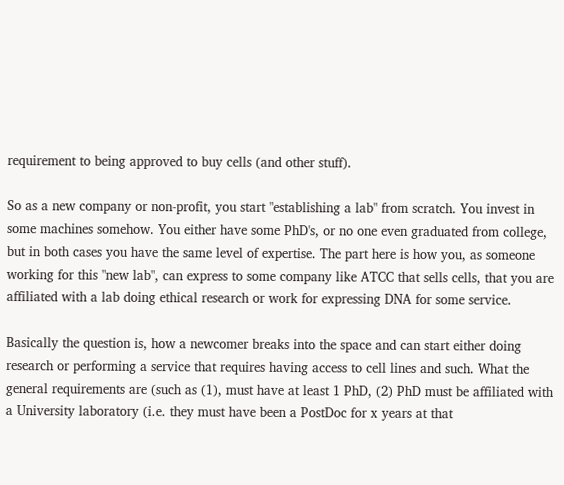requirement to being approved to buy cells (and other stuff).

So as a new company or non-profit, you start "establishing a lab" from scratch. You invest in some machines somehow. You either have some PhD's, or no one even graduated from college, but in both cases you have the same level of expertise. The part here is how you, as someone working for this "new lab", can express to some company like ATCC that sells cells, that you are affiliated with a lab doing ethical research or work for expressing DNA for some service.

Basically the question is, how a newcomer breaks into the space and can start either doing research or performing a service that requires having access to cell lines and such. What the general requirements are (such as (1), must have at least 1 PhD, (2) PhD must be affiliated with a University laboratory (i.e. they must have been a PostDoc for x years at that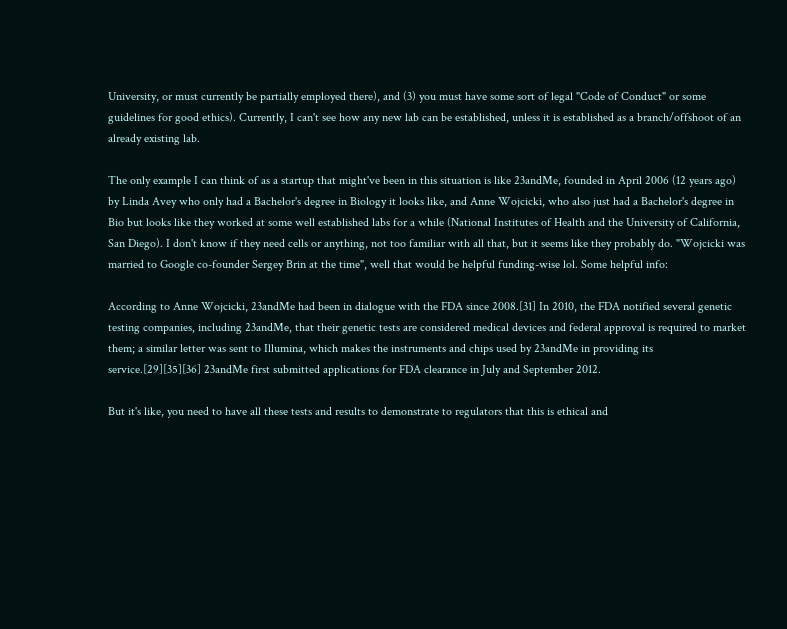University, or must currently be partially employed there), and (3) you must have some sort of legal "Code of Conduct" or some guidelines for good ethics). Currently, I can't see how any new lab can be established, unless it is established as a branch/offshoot of an already existing lab.

The only example I can think of as a startup that might've been in this situation is like 23andMe, founded in April 2006 (12 years ago) by Linda Avey who only had a Bachelor's degree in Biology it looks like, and Anne Wojcicki, who also just had a Bachelor's degree in Bio but looks like they worked at some well established labs for a while (National Institutes of Health and the University of California, San Diego). I don't know if they need cells or anything, not too familiar with all that, but it seems like they probably do. "Wojcicki was married to Google co-founder Sergey Brin at the time", well that would be helpful funding-wise lol. Some helpful info:

According to Anne Wojcicki, 23andMe had been in dialogue with the FDA since 2008.[31] In 2010, the FDA notified several genetic testing companies, including 23andMe, that their genetic tests are considered medical devices and federal approval is required to market them; a similar letter was sent to Illumina, which makes the instruments and chips used by 23andMe in providing its service.[29][35][36] 23andMe first submitted applications for FDA clearance in July and September 2012.

But it's like, you need to have all these tests and results to demonstrate to regulators that this is ethical and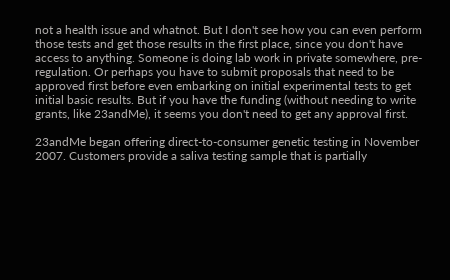not a health issue and whatnot. But I don't see how you can even perform those tests and get those results in the first place, since you don't have access to anything. Someone is doing lab work in private somewhere, pre-regulation. Or perhaps you have to submit proposals that need to be approved first before even embarking on initial experimental tests to get initial basic results. But if you have the funding (without needing to write grants, like 23andMe), it seems you don't need to get any approval first.

23andMe began offering direct-to-consumer genetic testing in November 2007. Customers provide a saliva testing sample that is partially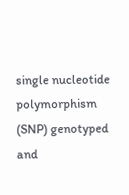single nucleotide polymorphism (SNP) genotyped and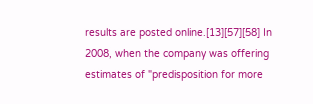results are posted online.[13][57][58] In 2008, when the company was offering estimates of "predisposition for more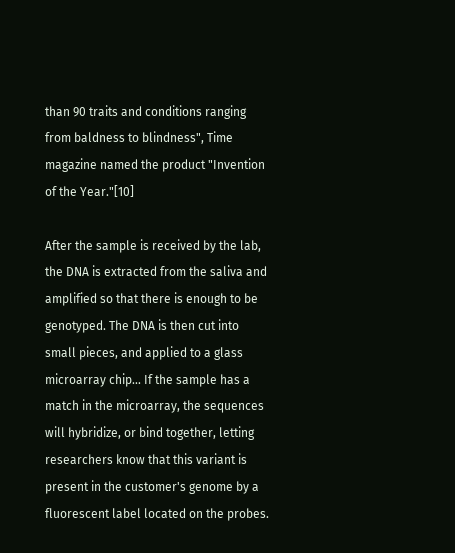than 90 traits and conditions ranging from baldness to blindness", Time magazine named the product "Invention of the Year."[10]

After the sample is received by the lab, the DNA is extracted from the saliva and amplified so that there is enough to be genotyped. The DNA is then cut into small pieces, and applied to a glass microarray chip... If the sample has a match in the microarray, the sequences will hybridize, or bind together, letting researchers know that this variant is present in the customer's genome by a fluorescent label located on the probes.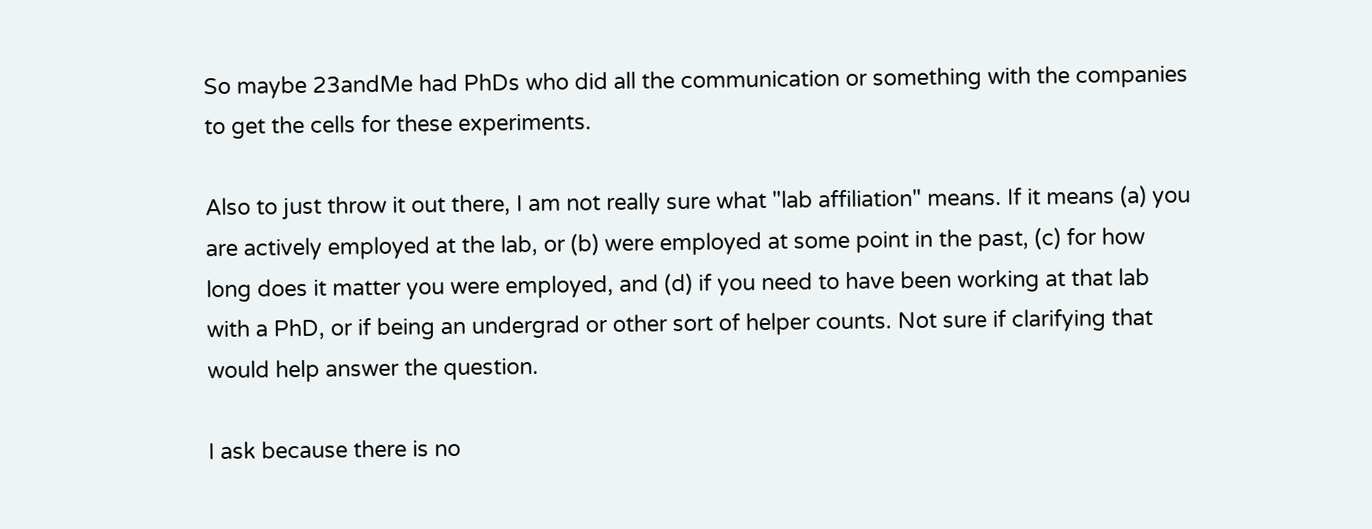So maybe 23andMe had PhDs who did all the communication or something with the companies to get the cells for these experiments.

Also to just throw it out there, I am not really sure what "lab affiliation" means. If it means (a) you are actively employed at the lab, or (b) were employed at some point in the past, (c) for how long does it matter you were employed, and (d) if you need to have been working at that lab with a PhD, or if being an undergrad or other sort of helper counts. Not sure if clarifying that would help answer the question.

I ask because there is no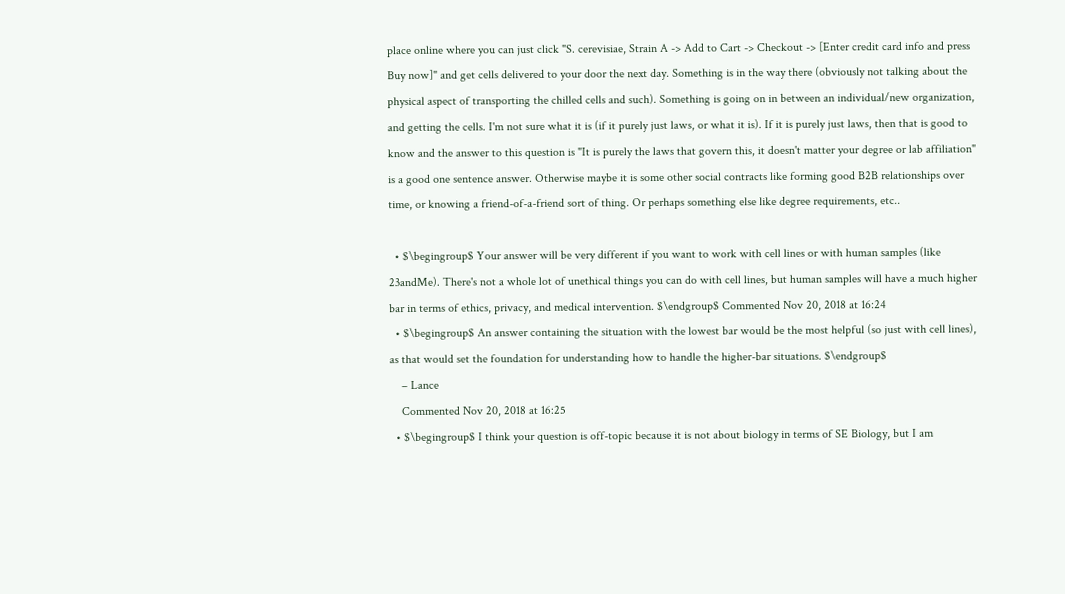place online where you can just click "S. cerevisiae, Strain A -> Add to Cart -> Checkout -> [Enter credit card info and press Buy now]" and get cells delivered to your door the next day. Something is in the way there (obviously not talking about the physical aspect of transporting the chilled cells and such). Something is going on in between an individual/new organization, and getting the cells. I'm not sure what it is (if it purely just laws, or what it is). If it is purely just laws, then that is good to know and the answer to this question is "It is purely the laws that govern this, it doesn't matter your degree or lab affiliation" is a good one sentence answer. Otherwise maybe it is some other social contracts like forming good B2B relationships over time, or knowing a friend-of-a-friend sort of thing. Or perhaps something else like degree requirements, etc..

  • $\begingroup$ Your answer will be very different if you want to work with cell lines or with human samples (like 23andMe). There's not a whole lot of unethical things you can do with cell lines, but human samples will have a much higher bar in terms of ethics, privacy, and medical intervention. $\endgroup$ Commented Nov 20, 2018 at 16:24
  • $\begingroup$ An answer containing the situation with the lowest bar would be the most helpful (so just with cell lines), as that would set the foundation for understanding how to handle the higher-bar situations. $\endgroup$
    – Lance
    Commented Nov 20, 2018 at 16:25
  • $\begingroup$ I think your question is off-topic because it is not about biology in terms of SE Biology, but I am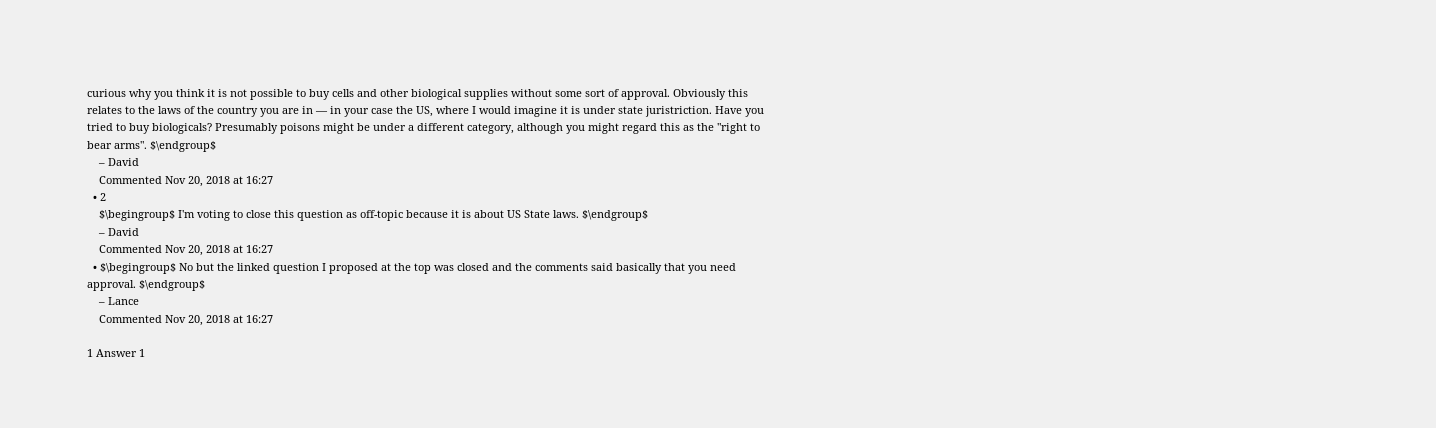curious why you think it is not possible to buy cells and other biological supplies without some sort of approval. Obviously this relates to the laws of the country you are in — in your case the US, where I would imagine it is under state juristriction. Have you tried to buy biologicals? Presumably poisons might be under a different category, although you might regard this as the "right to bear arms". $\endgroup$
    – David
    Commented Nov 20, 2018 at 16:27
  • 2
    $\begingroup$ I'm voting to close this question as off-topic because it is about US State laws. $\endgroup$
    – David
    Commented Nov 20, 2018 at 16:27
  • $\begingroup$ No but the linked question I proposed at the top was closed and the comments said basically that you need approval. $\endgroup$
    – Lance
    Commented Nov 20, 2018 at 16:27

1 Answer 1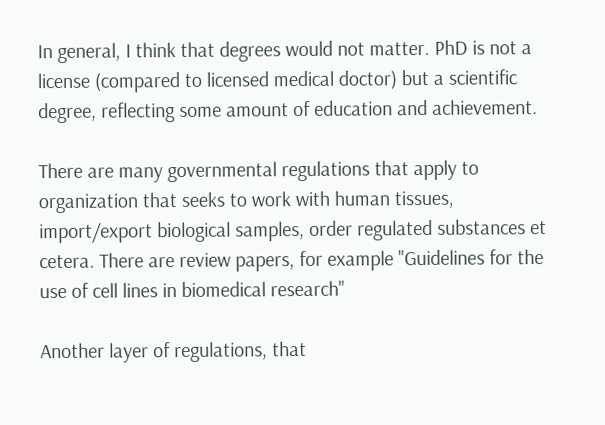In general, I think that degrees would not matter. PhD is not a license (compared to licensed medical doctor) but a scientific degree, reflecting some amount of education and achievement.

There are many governmental regulations that apply to organization that seeks to work with human tissues, import/export biological samples, order regulated substances et cetera. There are review papers, for example "Guidelines for the use of cell lines in biomedical research"

Another layer of regulations, that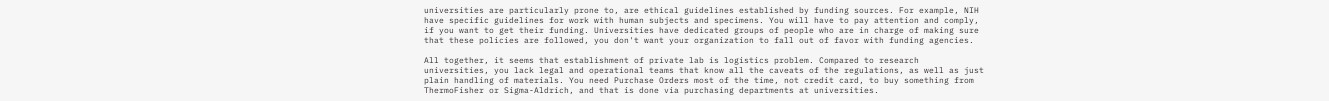universities are particularly prone to, are ethical guidelines established by funding sources. For example, NIH have specific guidelines for work with human subjects and specimens. You will have to pay attention and comply, if you want to get their funding. Universities have dedicated groups of people who are in charge of making sure that these policies are followed, you don't want your organization to fall out of favor with funding agencies.

All together, it seems that establishment of private lab is logistics problem. Compared to research universities, you lack legal and operational teams that know all the caveats of the regulations, as well as just plain handling of materials. You need Purchase Orders most of the time, not credit card, to buy something from ThermoFisher or Sigma-Aldrich, and that is done via purchasing departments at universities.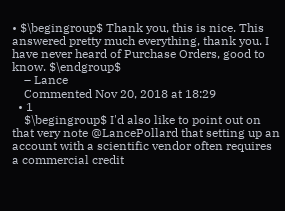• $\begingroup$ Thank you, this is nice. This answered pretty much everything, thank you. I have never heard of Purchase Orders, good to know. $\endgroup$
    – Lance
    Commented Nov 20, 2018 at 18:29
  • 1
    $\begingroup$ I'd also like to point out on that very note @LancePollard that setting up an account with a scientific vendor often requires a commercial credit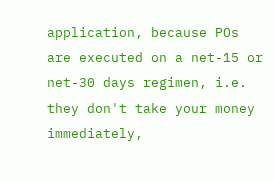application, because POs are executed on a net-15 or net-30 days regimen, i.e. they don't take your money immediately,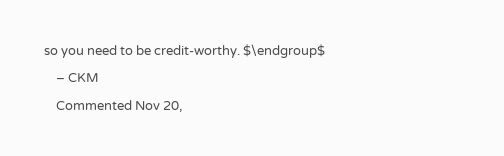so you need to be credit-worthy. $\endgroup$
    – CKM
    Commented Nov 20,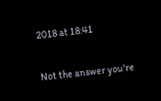2018 at 18:41

Not the answer you're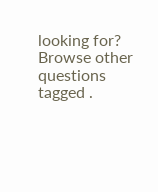looking for? Browse other questions tagged .